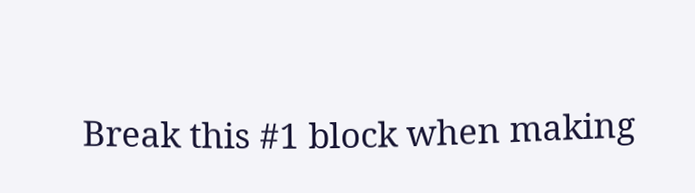Break this #1 block when making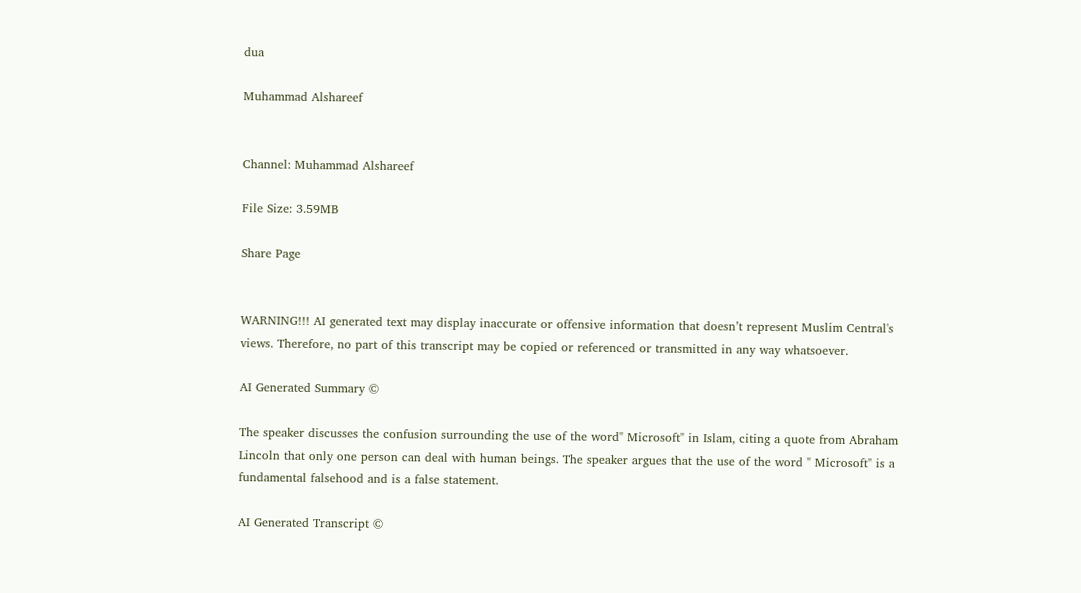dua

Muhammad Alshareef


Channel: Muhammad Alshareef

File Size: 3.59MB

Share Page


WARNING!!! AI generated text may display inaccurate or offensive information that doesn’t represent Muslim Central's views. Therefore, no part of this transcript may be copied or referenced or transmitted in any way whatsoever.

AI Generated Summary ©

The speaker discusses the confusion surrounding the use of the word" Microsoft" in Islam, citing a quote from Abraham Lincoln that only one person can deal with human beings. The speaker argues that the use of the word " Microsoft" is a fundamental falsehood and is a false statement.

AI Generated Transcript ©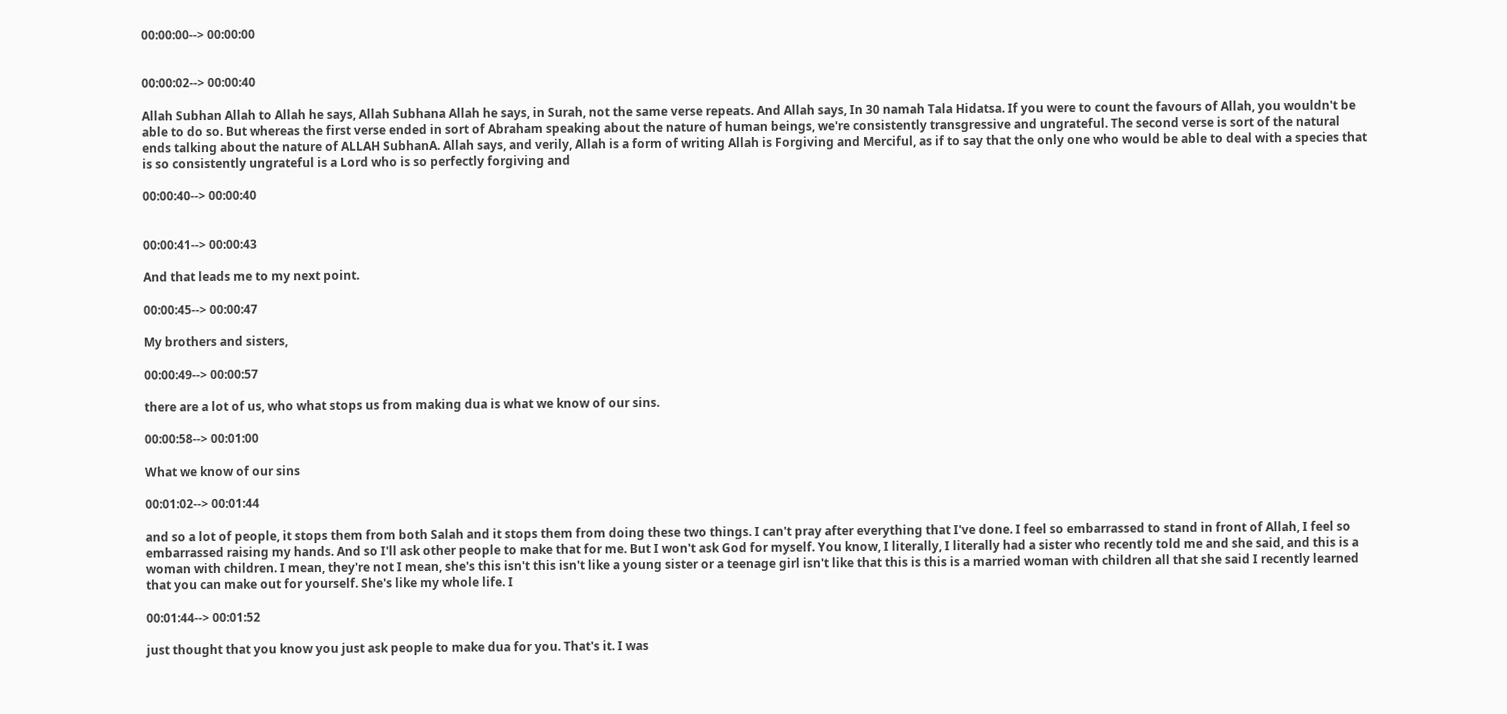00:00:00--> 00:00:00


00:00:02--> 00:00:40

Allah Subhan Allah to Allah he says, Allah Subhana Allah he says, in Surah, not the same verse repeats. And Allah says, In 30 namah Tala Hidatsa. If you were to count the favours of Allah, you wouldn't be able to do so. But whereas the first verse ended in sort of Abraham speaking about the nature of human beings, we're consistently transgressive and ungrateful. The second verse is sort of the natural ends talking about the nature of ALLAH SubhanA. Allah says, and verily, Allah is a form of writing Allah is Forgiving and Merciful, as if to say that the only one who would be able to deal with a species that is so consistently ungrateful is a Lord who is so perfectly forgiving and

00:00:40--> 00:00:40


00:00:41--> 00:00:43

And that leads me to my next point.

00:00:45--> 00:00:47

My brothers and sisters,

00:00:49--> 00:00:57

there are a lot of us, who what stops us from making dua is what we know of our sins.

00:00:58--> 00:01:00

What we know of our sins

00:01:02--> 00:01:44

and so a lot of people, it stops them from both Salah and it stops them from doing these two things. I can't pray after everything that I've done. I feel so embarrassed to stand in front of Allah, I feel so embarrassed raising my hands. And so I'll ask other people to make that for me. But I won't ask God for myself. You know, I literally, I literally had a sister who recently told me and she said, and this is a woman with children. I mean, they're not I mean, she's this isn't this isn't like a young sister or a teenage girl isn't like that this is this is a married woman with children all that she said I recently learned that you can make out for yourself. She's like my whole life. I

00:01:44--> 00:01:52

just thought that you know you just ask people to make dua for you. That's it. I was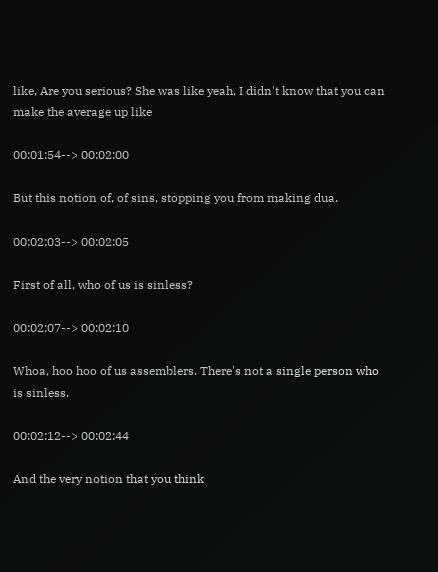like, Are you serious? She was like yeah, I didn't know that you can make the average up like

00:01:54--> 00:02:00

But this notion of, of sins, stopping you from making dua.

00:02:03--> 00:02:05

First of all, who of us is sinless?

00:02:07--> 00:02:10

Whoa, hoo hoo of us assemblers. There's not a single person who is sinless.

00:02:12--> 00:02:44

And the very notion that you think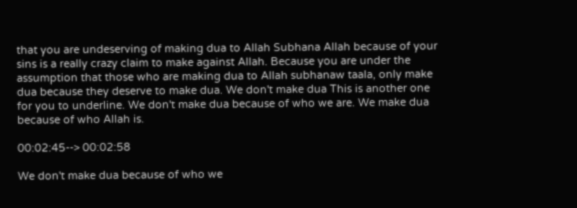that you are undeserving of making dua to Allah Subhana Allah because of your sins is a really crazy claim to make against Allah. Because you are under the assumption that those who are making dua to Allah subhanaw taala, only make dua because they deserve to make dua. We don't make dua This is another one for you to underline. We don't make dua because of who we are. We make dua because of who Allah is.

00:02:45--> 00:02:58

We don't make dua because of who we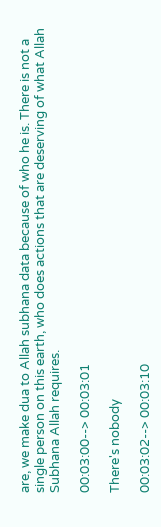are, we make dua to Allah subhana data because of who he is. There is not a single person on this earth, who does actions that are deserving of what Allah Subhana Allah requires.

00:03:00--> 00:03:01

There's nobody

00:03:02--> 00:03:10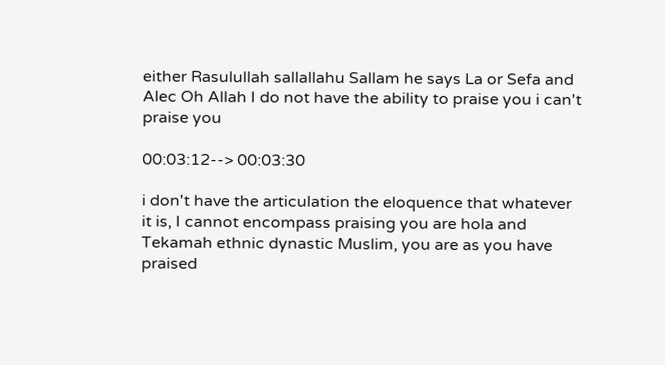either Rasulullah sallallahu Sallam he says La or Sefa and Alec Oh Allah I do not have the ability to praise you i can't praise you

00:03:12--> 00:03:30

i don't have the articulation the eloquence that whatever it is, I cannot encompass praising you are hola and Tekamah ethnic dynastic Muslim, you are as you have praised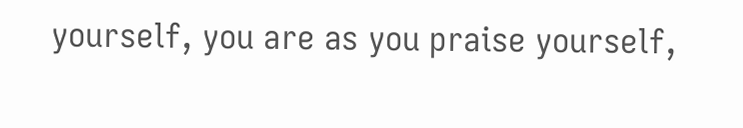yourself, you are as you praise yourself,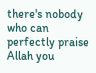there's nobody who can perfectly praise Allah you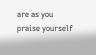are as you praise yourself